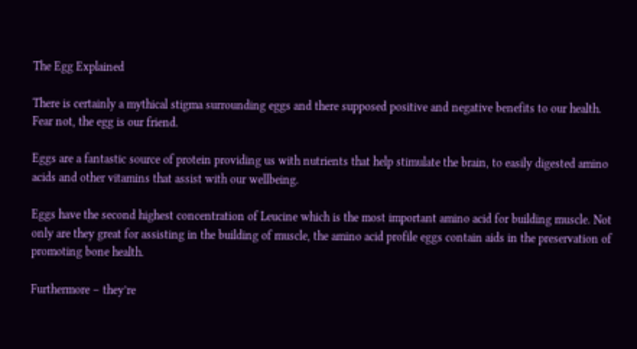The Egg Explained

There is certainly a mythical stigma surrounding eggs and there supposed positive and negative benefits to our health. Fear not, the egg is our friend.

Eggs are a fantastic source of protein providing us with nutrients that help stimulate the brain, to easily digested amino acids and other vitamins that assist with our wellbeing.

Eggs have the second highest concentration of Leucine which is the most important amino acid for building muscle. Not only are they great for assisting in the building of muscle, the amino acid profile eggs contain aids in the preservation of promoting bone health.

Furthermore – they’re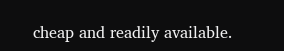cheap and readily available.